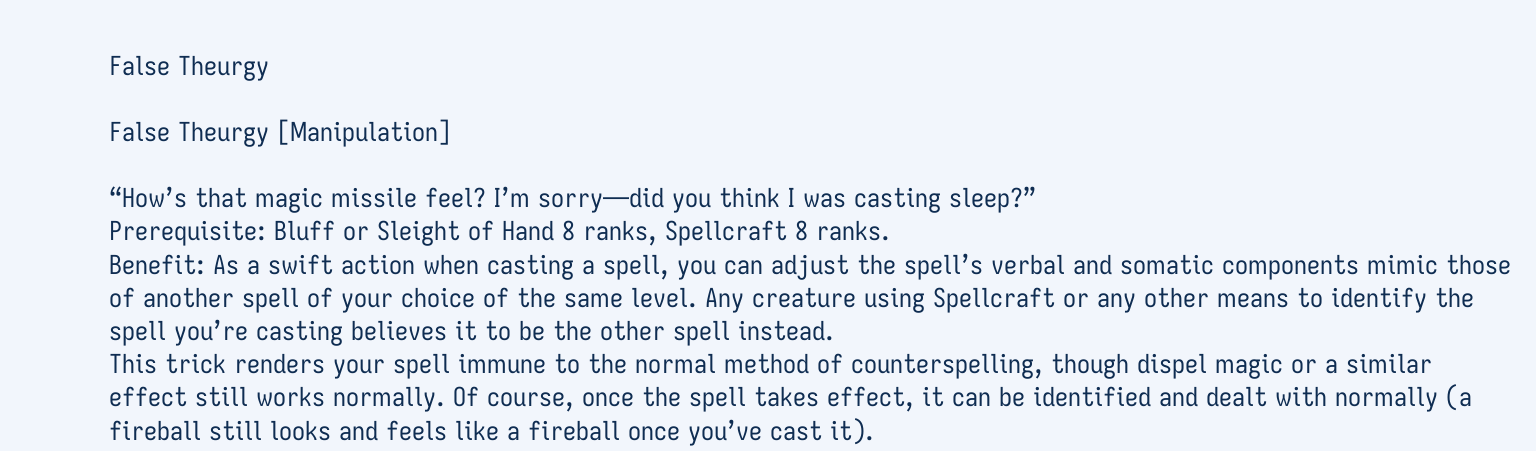False Theurgy

False Theurgy [Manipulation]

“How’s that magic missile feel? I’m sorry—did you think I was casting sleep?”
Prerequisite: Bluff or Sleight of Hand 8 ranks, Spellcraft 8 ranks.
Benefit: As a swift action when casting a spell, you can adjust the spell’s verbal and somatic components mimic those of another spell of your choice of the same level. Any creature using Spellcraft or any other means to identify the spell you’re casting believes it to be the other spell instead.
This trick renders your spell immune to the normal method of counterspelling, though dispel magic or a similar effect still works normally. Of course, once the spell takes effect, it can be identified and dealt with normally (a fireball still looks and feels like a fireball once you’ve cast it).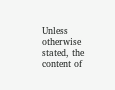Unless otherwise stated, the content of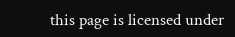this page is licensed under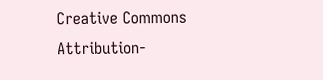Creative Commons Attribution-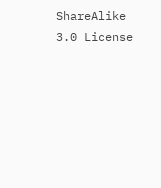ShareAlike 3.0 License